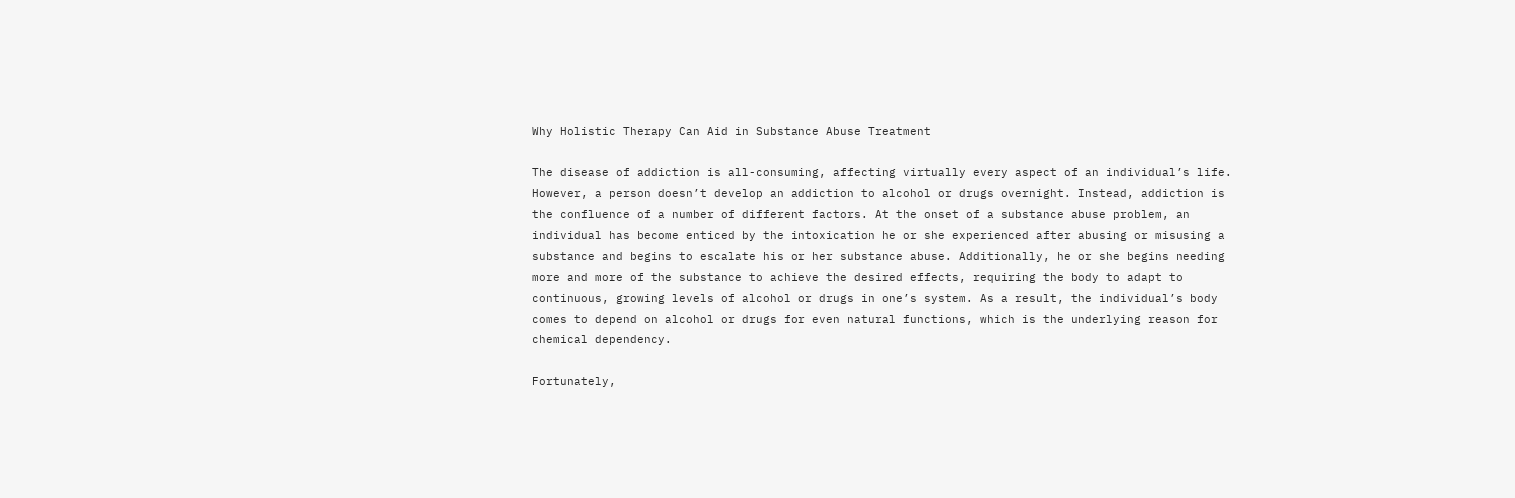Why Holistic Therapy Can Aid in Substance Abuse Treatment

The disease of addiction is all-consuming, affecting virtually every aspect of an individual’s life. However, a person doesn’t develop an addiction to alcohol or drugs overnight. Instead, addiction is the confluence of a number of different factors. At the onset of a substance abuse problem, an individual has become enticed by the intoxication he or she experienced after abusing or misusing a substance and begins to escalate his or her substance abuse. Additionally, he or she begins needing more and more of the substance to achieve the desired effects, requiring the body to adapt to continuous, growing levels of alcohol or drugs in one’s system. As a result, the individual’s body comes to depend on alcohol or drugs for even natural functions, which is the underlying reason for chemical dependency.

Fortunately,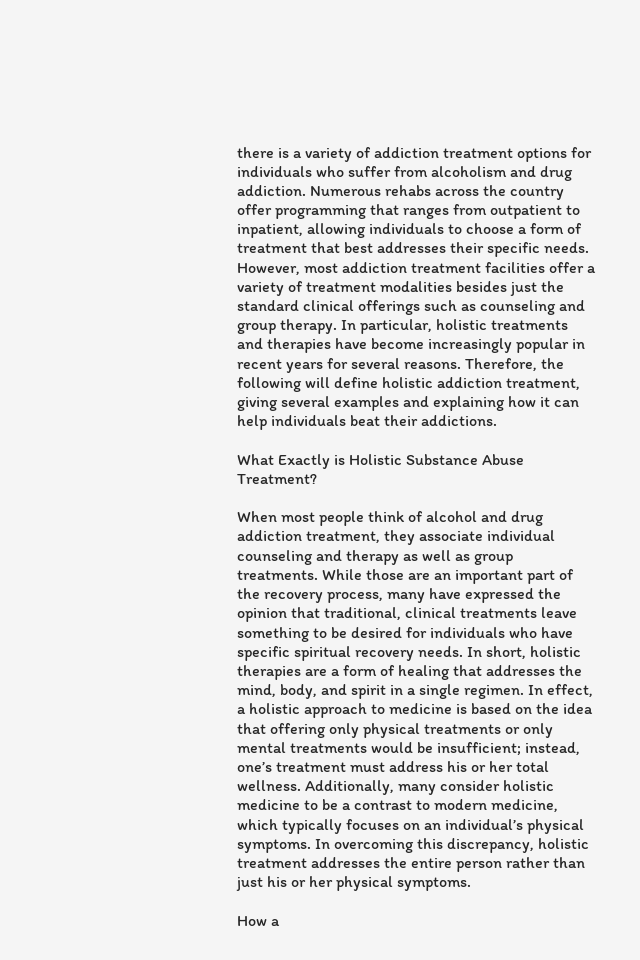there is a variety of addiction treatment options for individuals who suffer from alcoholism and drug addiction. Numerous rehabs across the country offer programming that ranges from outpatient to inpatient, allowing individuals to choose a form of treatment that best addresses their specific needs. However, most addiction treatment facilities offer a variety of treatment modalities besides just the standard clinical offerings such as counseling and group therapy. In particular, holistic treatments and therapies have become increasingly popular in recent years for several reasons. Therefore, the following will define holistic addiction treatment, giving several examples and explaining how it can help individuals beat their addictions.

What Exactly is Holistic Substance Abuse Treatment?

When most people think of alcohol and drug addiction treatment, they associate individual counseling and therapy as well as group treatments. While those are an important part of the recovery process, many have expressed the opinion that traditional, clinical treatments leave something to be desired for individuals who have specific spiritual recovery needs. In short, holistic therapies are a form of healing that addresses the mind, body, and spirit in a single regimen. In effect, a holistic approach to medicine is based on the idea that offering only physical treatments or only mental treatments would be insufficient; instead, one’s treatment must address his or her total wellness. Additionally, many consider holistic medicine to be a contrast to modern medicine, which typically focuses on an individual’s physical symptoms. In overcoming this discrepancy, holistic treatment addresses the entire person rather than just his or her physical symptoms.

How a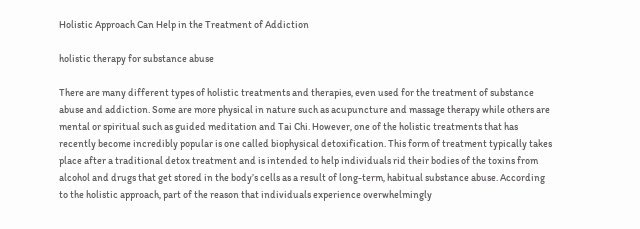Holistic Approach Can Help in the Treatment of Addiction

holistic therapy for substance abuse

There are many different types of holistic treatments and therapies, even used for the treatment of substance abuse and addiction. Some are more physical in nature such as acupuncture and massage therapy while others are mental or spiritual such as guided meditation and Tai Chi. However, one of the holistic treatments that has recently become incredibly popular is one called biophysical detoxification. This form of treatment typically takes place after a traditional detox treatment and is intended to help individuals rid their bodies of the toxins from alcohol and drugs that get stored in the body’s cells as a result of long-term, habitual substance abuse. According to the holistic approach, part of the reason that individuals experience overwhelmingly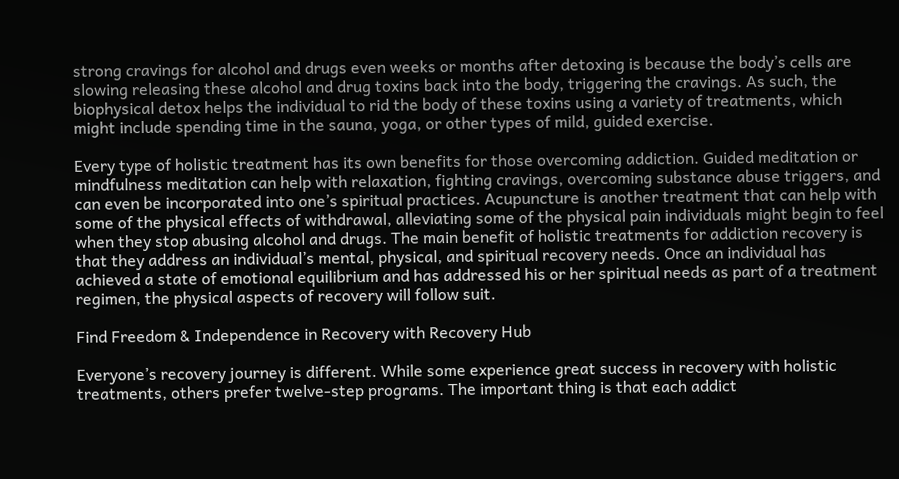strong cravings for alcohol and drugs even weeks or months after detoxing is because the body’s cells are slowing releasing these alcohol and drug toxins back into the body, triggering the cravings. As such, the biophysical detox helps the individual to rid the body of these toxins using a variety of treatments, which might include spending time in the sauna, yoga, or other types of mild, guided exercise.

Every type of holistic treatment has its own benefits for those overcoming addiction. Guided meditation or mindfulness meditation can help with relaxation, fighting cravings, overcoming substance abuse triggers, and can even be incorporated into one’s spiritual practices. Acupuncture is another treatment that can help with some of the physical effects of withdrawal, alleviating some of the physical pain individuals might begin to feel when they stop abusing alcohol and drugs. The main benefit of holistic treatments for addiction recovery is that they address an individual’s mental, physical, and spiritual recovery needs. Once an individual has achieved a state of emotional equilibrium and has addressed his or her spiritual needs as part of a treatment regimen, the physical aspects of recovery will follow suit.

Find Freedom & Independence in Recovery with Recovery Hub

Everyone’s recovery journey is different. While some experience great success in recovery with holistic treatments, others prefer twelve-step programs. The important thing is that each addict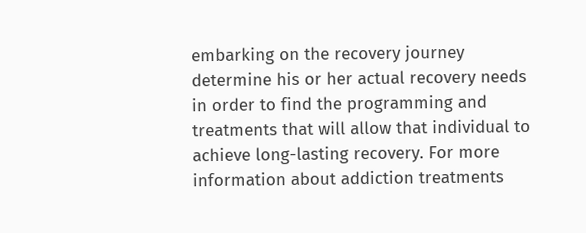embarking on the recovery journey determine his or her actual recovery needs in order to find the programming and treatments that will allow that individual to achieve long-lasting recovery. For more information about addiction treatments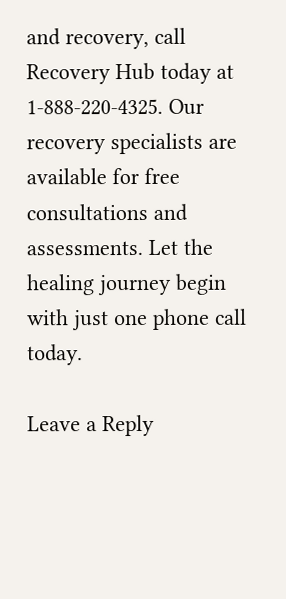and recovery, call Recovery Hub today at 1-888-220-4325. Our recovery specialists are available for free consultations and assessments. Let the healing journey begin with just one phone call today.

Leave a Reply